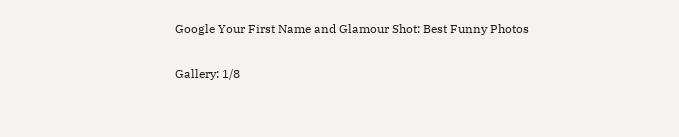Google Your First Name and Glamour Shot: Best Funny Photos

Gallery: 1/8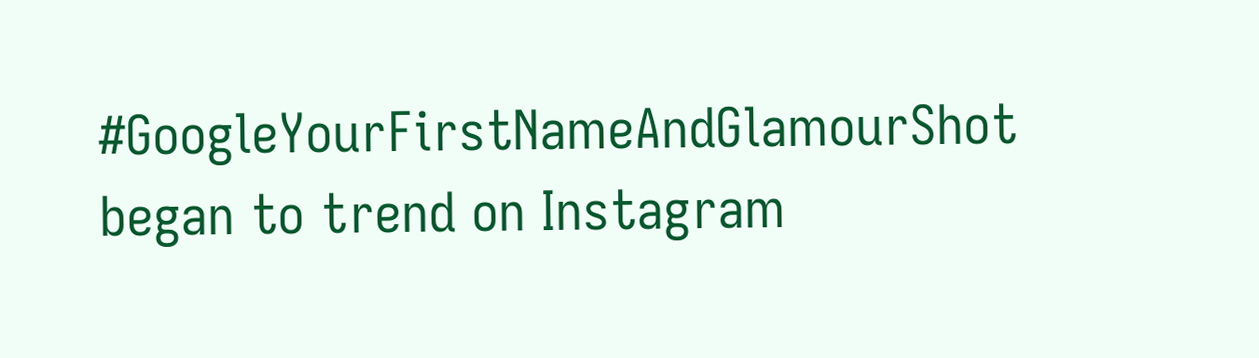#GoogleYourFirstNameAndGlamourShot began to trend on Instagram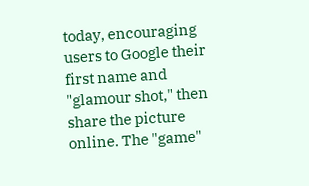today, encouraging users to Google their first name and "glamour shot," then share the picture online. The "game"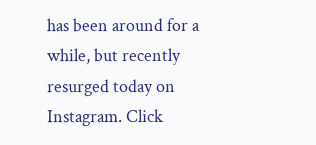has been around for a while, but recently resurged today on Instagram. Click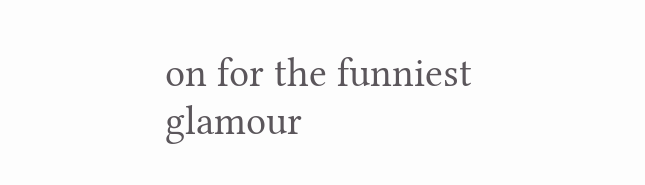on for the funniest glamour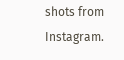shots from Instagram.